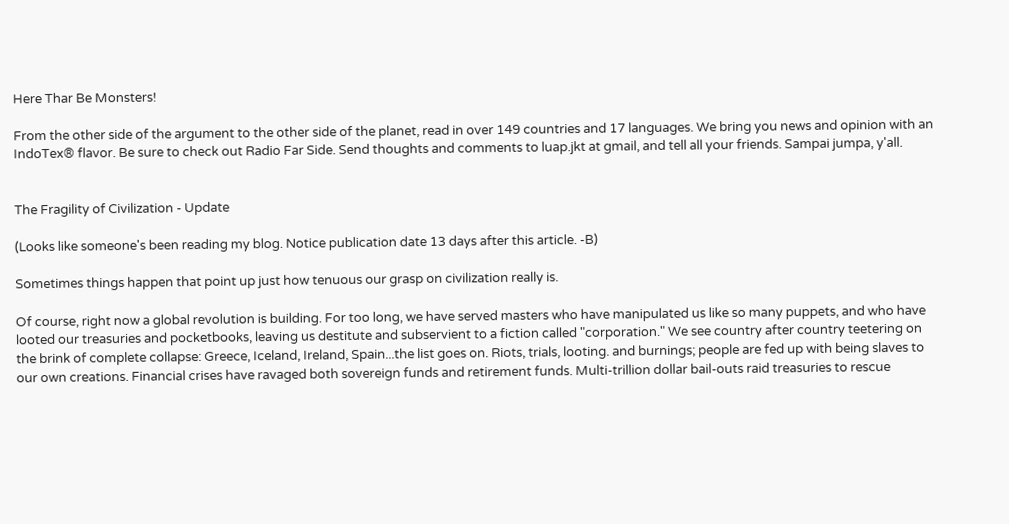Here Thar Be Monsters!

From the other side of the argument to the other side of the planet, read in over 149 countries and 17 languages. We bring you news and opinion with an IndoTex® flavor. Be sure to check out Radio Far Side. Send thoughts and comments to luap.jkt at gmail, and tell all your friends. Sampai jumpa, y'all.


The Fragility of Civilization - Update

(Looks like someone's been reading my blog. Notice publication date 13 days after this article. -B)

Sometimes things happen that point up just how tenuous our grasp on civilization really is.

Of course, right now a global revolution is building. For too long, we have served masters who have manipulated us like so many puppets, and who have looted our treasuries and pocketbooks, leaving us destitute and subservient to a fiction called "corporation." We see country after country teetering on the brink of complete collapse: Greece, Iceland, Ireland, Spain...the list goes on. Riots, trials, looting. and burnings; people are fed up with being slaves to our own creations. Financial crises have ravaged both sovereign funds and retirement funds. Multi-trillion dollar bail-outs raid treasuries to rescue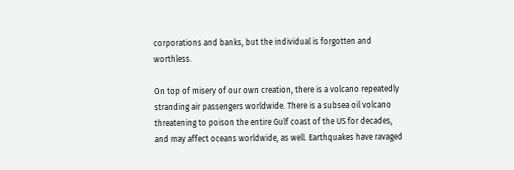corporations and banks, but the individual is forgotten and worthless.

On top of misery of our own creation, there is a volcano repeatedly stranding air passengers worldwide. There is a subsea oil volcano threatening to poison the entire Gulf coast of the US for decades, and may affect oceans worldwide, as well. Earthquakes have ravaged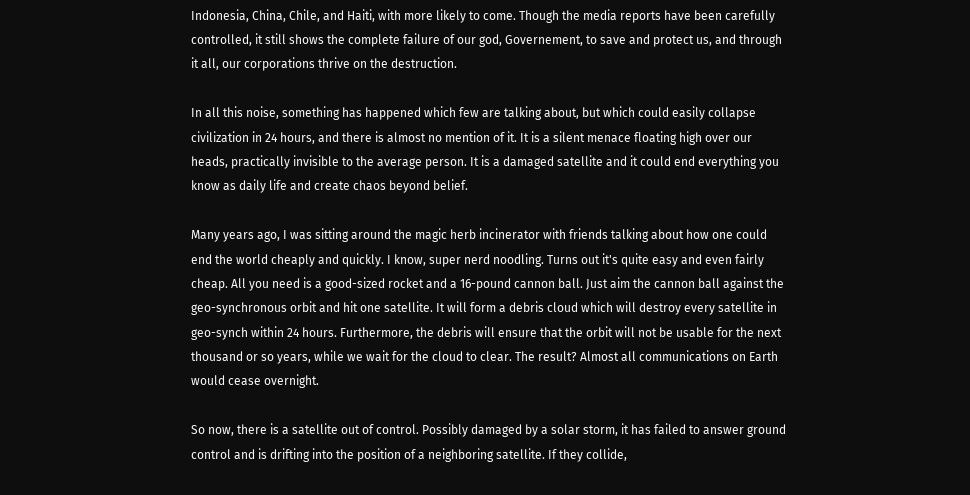Indonesia, China, Chile, and Haiti, with more likely to come. Though the media reports have been carefully controlled, it still shows the complete failure of our god, Governement, to save and protect us, and through it all, our corporations thrive on the destruction.

In all this noise, something has happened which few are talking about, but which could easily collapse civilization in 24 hours, and there is almost no mention of it. It is a silent menace floating high over our heads, practically invisible to the average person. It is a damaged satellite and it could end everything you know as daily life and create chaos beyond belief.

Many years ago, I was sitting around the magic herb incinerator with friends talking about how one could end the world cheaply and quickly. I know, super nerd noodling. Turns out it's quite easy and even fairly cheap. All you need is a good-sized rocket and a 16-pound cannon ball. Just aim the cannon ball against the geo-synchronous orbit and hit one satellite. It will form a debris cloud which will destroy every satellite in geo-synch within 24 hours. Furthermore, the debris will ensure that the orbit will not be usable for the next thousand or so years, while we wait for the cloud to clear. The result? Almost all communications on Earth would cease overnight.

So now, there is a satellite out of control. Possibly damaged by a solar storm, it has failed to answer ground control and is drifting into the position of a neighboring satellite. If they collide,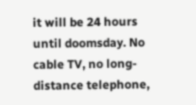it will be 24 hours until doomsday. No cable TV, no long-distance telephone,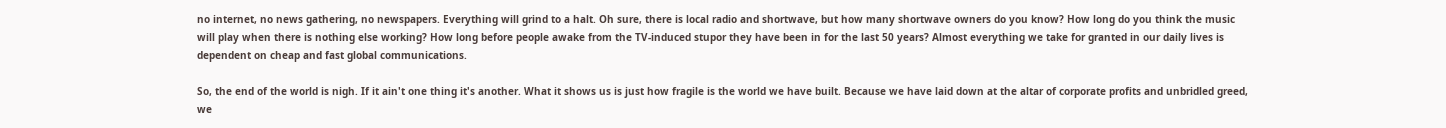no internet, no news gathering, no newspapers. Everything will grind to a halt. Oh sure, there is local radio and shortwave, but how many shortwave owners do you know? How long do you think the music will play when there is nothing else working? How long before people awake from the TV-induced stupor they have been in for the last 50 years? Almost everything we take for granted in our daily lives is dependent on cheap and fast global communications.

So, the end of the world is nigh. If it ain't one thing it's another. What it shows us is just how fragile is the world we have built. Because we have laid down at the altar of corporate profits and unbridled greed, we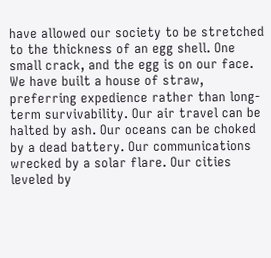have allowed our society to be stretched to the thickness of an egg shell. One small crack, and the egg is on our face. We have built a house of straw, preferring expedience rather than long-term survivability. Our air travel can be halted by ash. Our oceans can be choked by a dead battery. Our communications wrecked by a solar flare. Our cities leveled by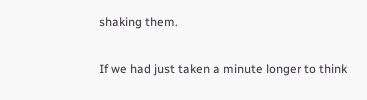shaking them.

If we had just taken a minute longer to think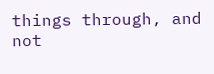things through, and not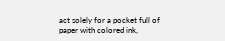act solely for a pocket full of paper with colored ink,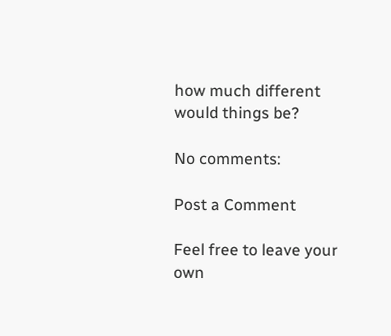how much different would things be?

No comments:

Post a Comment

Feel free to leave your own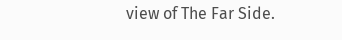view of The Far Side.